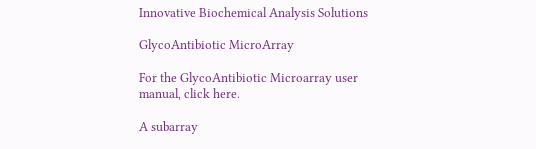Innovative Biochemical Analysis Solutions

GlycoAntibiotic MicroArray

For the GlycoAntibiotic Microarray user manual, click here.

A subarray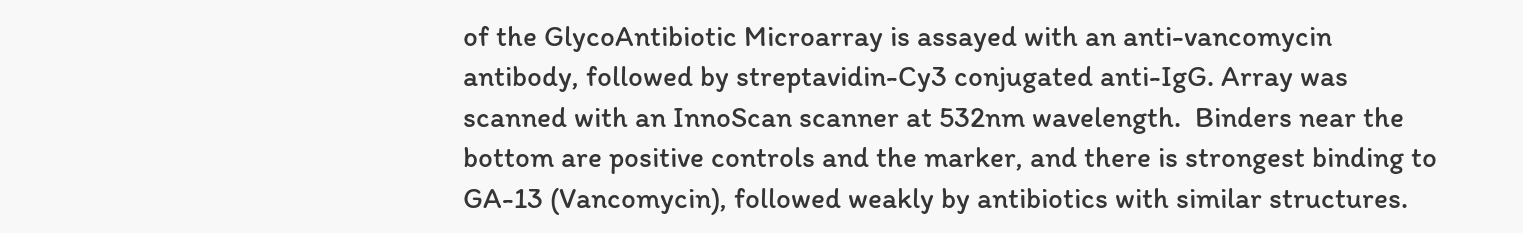of the GlycoAntibiotic Microarray is assayed with an anti-vancomycin antibody, followed by streptavidin-Cy3 conjugated anti-IgG. Array was scanned with an InnoScan scanner at 532nm wavelength.  Binders near the bottom are positive controls and the marker, and there is strongest binding to GA-13 (Vancomycin), followed weakly by antibiotics with similar structures.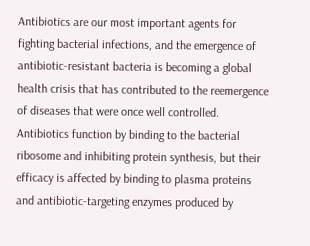Antibiotics are our most important agents for fighting bacterial infections, and the emergence of antibiotic-resistant bacteria is becoming a global health crisis that has contributed to the reemergence of diseases that were once well controlled.  Antibiotics function by binding to the bacterial ribosome and inhibiting protein synthesis, but their efficacy is affected by binding to plasma proteins and antibiotic-targeting enzymes produced by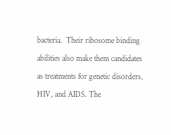bacteria.  Their ribosome binding abilities also make them candidates as treatments for genetic disorders, HIV, and AIDS. The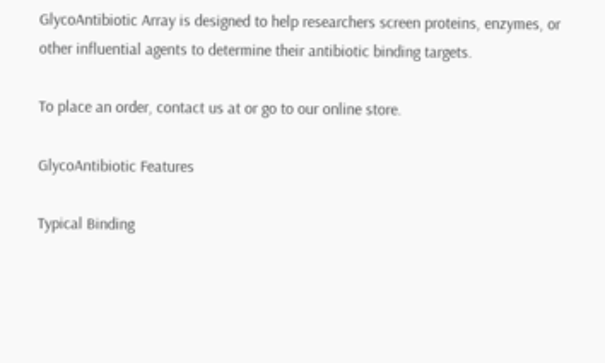GlycoAntibiotic Array is designed to help researchers screen proteins, enzymes, or other influential agents to determine their antibiotic binding targets.

To place an order, contact us at or go to our online store.

GlycoAntibiotic Features

Typical Binding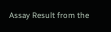Assay Result from the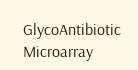GlycoAntibiotic Microarray